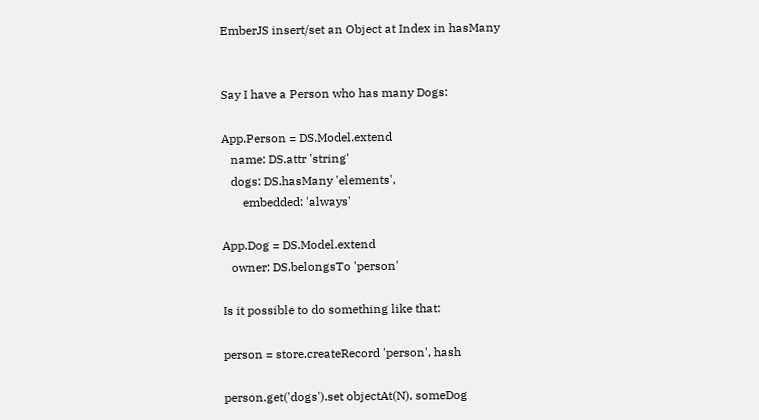EmberJS insert/set an Object at Index in hasMany


Say I have a Person who has many Dogs:

App.Person = DS.Model.extend
   name: DS.attr 'string'
   dogs: DS.hasMany 'elements',
       embedded: 'always'

App.Dog = DS.Model.extend
   owner: DS.belongsTo 'person'

Is it possible to do something like that:

person = store.createRecord 'person', hash

person.get('dogs').set objectAt(N), someDog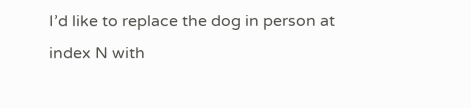I’d like to replace the dog in person at index N with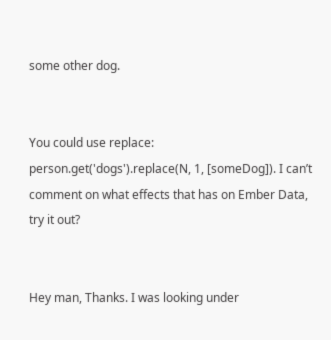some other dog.


You could use replace: person.get('dogs').replace(N, 1, [someDog]). I can’t comment on what effects that has on Ember Data, try it out?


Hey man, Thanks. I was looking under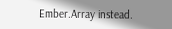Ember.Array instead.